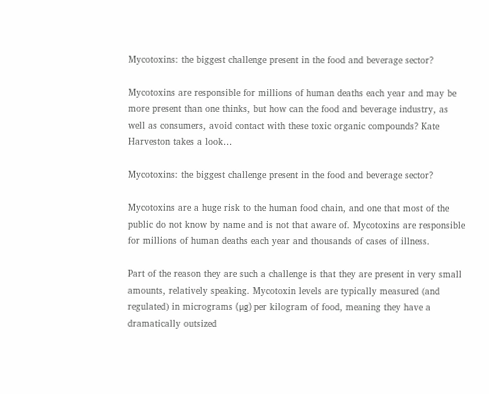Mycotoxins: the biggest challenge present in the food and beverage sector?

Mycotoxins are responsible for millions of human deaths each year and may be more present than one thinks, but how can the food and beverage industry, as well as consumers, avoid contact with these toxic organic compounds? Kate Harveston takes a look…

Mycotoxins: the biggest challenge present in the food and beverage sector?

Mycotoxins are a huge risk to the human food chain, and one that most of the public do not know by name and is not that aware of. Mycotoxins are responsible for millions of human deaths each year and thousands of cases of illness.

Part of the reason they are such a challenge is that they are present in very small amounts, relatively speaking. Mycotoxin levels are typically measured (and regulated) in micrograms (μg) per kilogram of food, meaning they have a dramatically outsized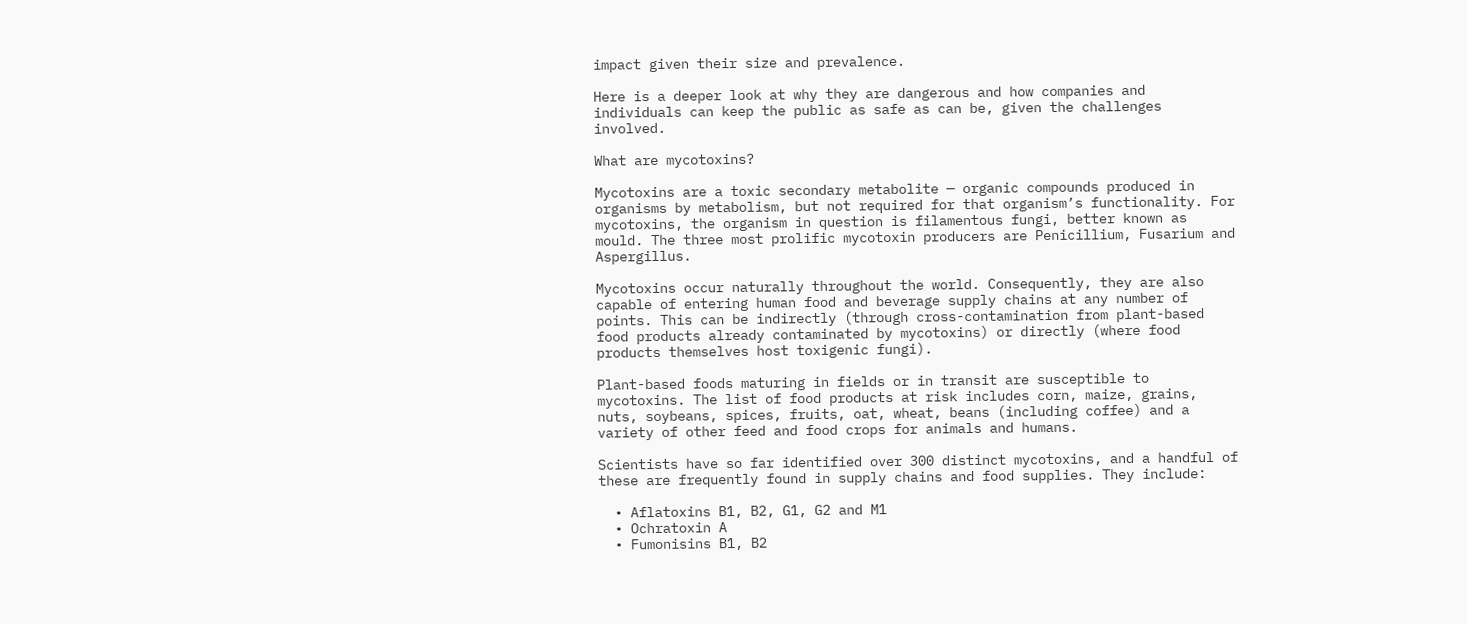impact given their size and prevalence.

Here is a deeper look at why they are dangerous and how companies and individuals can keep the public as safe as can be, given the challenges involved.

What are mycotoxins?

Mycotoxins are a toxic secondary metabolite — organic compounds produced in organisms by metabolism, but not required for that organism’s functionality. For mycotoxins, the organism in question is filamentous fungi, better known as mould. The three most prolific mycotoxin producers are Penicillium, Fusarium and Aspergillus.

Mycotoxins occur naturally throughout the world. Consequently, they are also capable of entering human food and beverage supply chains at any number of points. This can be indirectly (through cross-contamination from plant-based food products already contaminated by mycotoxins) or directly (where food products themselves host toxigenic fungi).

Plant-based foods maturing in fields or in transit are susceptible to mycotoxins. The list of food products at risk includes corn, maize, grains, nuts, soybeans, spices, fruits, oat, wheat, beans (including coffee) and a variety of other feed and food crops for animals and humans.

Scientists have so far identified over 300 distinct mycotoxins, and a handful of these are frequently found in supply chains and food supplies. They include:

  • Aflatoxins B1, B2, G1, G2 and M1
  • Ochratoxin A
  • Fumonisins B1, B2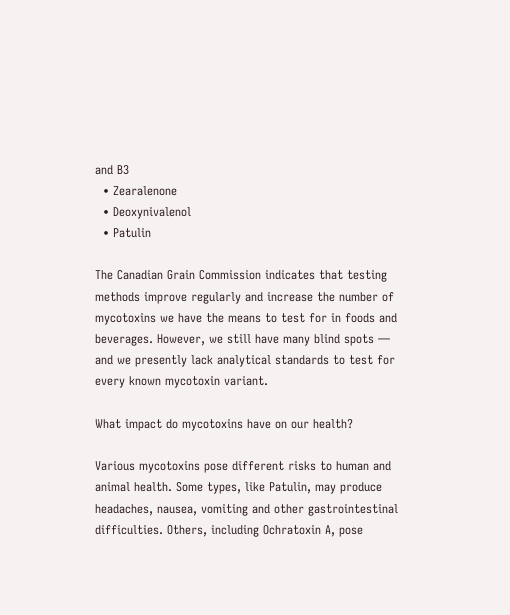and B3
  • Zearalenone
  • Deoxynivalenol
  • Patulin

The Canadian Grain Commission indicates that testing methods improve regularly and increase the number of mycotoxins we have the means to test for in foods and beverages. However, we still have many blind spots — and we presently lack analytical standards to test for every known mycotoxin variant.

What impact do mycotoxins have on our health?

Various mycotoxins pose different risks to human and animal health. Some types, like Patulin, may produce headaches, nausea, vomiting and other gastrointestinal difficulties. Others, including Ochratoxin A, pose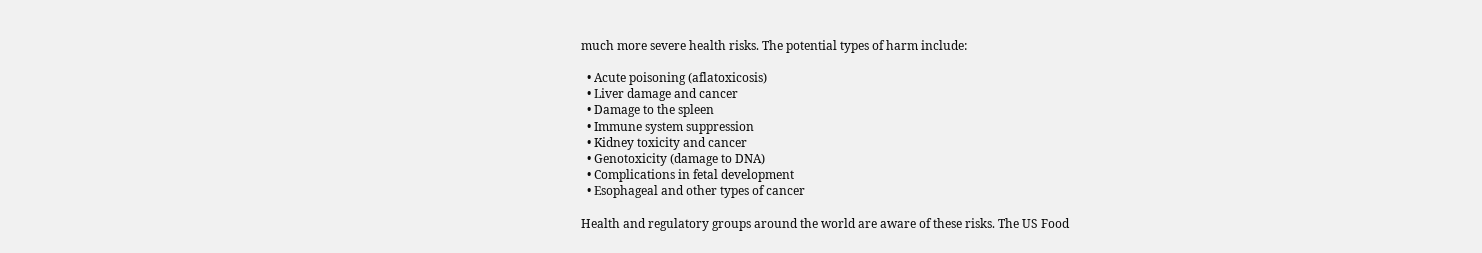much more severe health risks. The potential types of harm include:

  • Acute poisoning (aflatoxicosis)
  • Liver damage and cancer
  • Damage to the spleen
  • Immune system suppression
  • Kidney toxicity and cancer
  • Genotoxicity (damage to DNA)
  • Complications in fetal development
  • Esophageal and other types of cancer

Health and regulatory groups around the world are aware of these risks. The US Food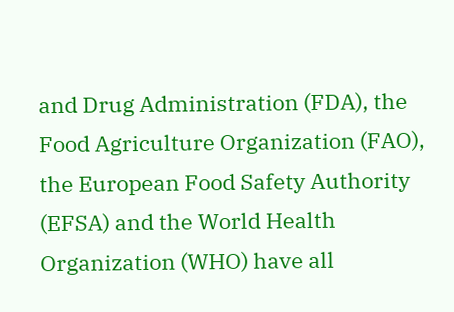and Drug Administration (FDA), the Food Agriculture Organization (FAO), the European Food Safety Authority (EFSA) and the World Health Organization (WHO) have all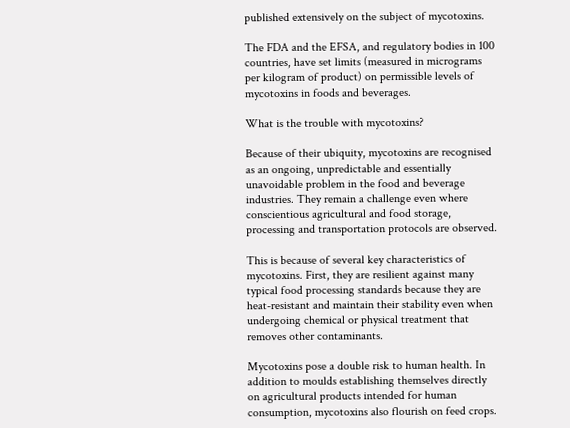published extensively on the subject of mycotoxins.

The FDA and the EFSA, and regulatory bodies in 100 countries, have set limits (measured in micrograms per kilogram of product) on permissible levels of mycotoxins in foods and beverages.

What is the trouble with mycotoxins?

Because of their ubiquity, mycotoxins are recognised as an ongoing, unpredictable and essentially unavoidable problem in the food and beverage industries. They remain a challenge even where conscientious agricultural and food storage, processing and transportation protocols are observed.

This is because of several key characteristics of mycotoxins. First, they are resilient against many typical food processing standards because they are heat-resistant and maintain their stability even when undergoing chemical or physical treatment that removes other contaminants.

Mycotoxins pose a double risk to human health. In addition to moulds establishing themselves directly on agricultural products intended for human consumption, mycotoxins also flourish on feed crops.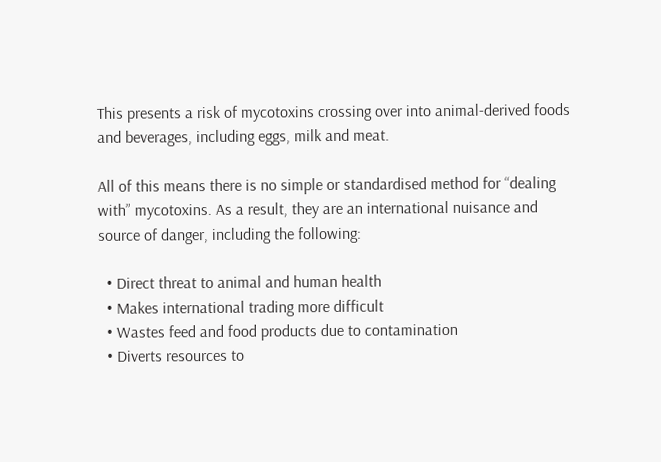This presents a risk of mycotoxins crossing over into animal-derived foods and beverages, including eggs, milk and meat.

All of this means there is no simple or standardised method for “dealing with” mycotoxins. As a result, they are an international nuisance and source of danger, including the following:

  • Direct threat to animal and human health
  • Makes international trading more difficult
  • Wastes feed and food products due to contamination
  • Diverts resources to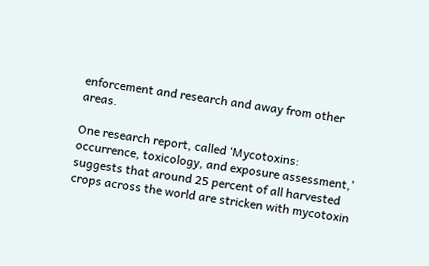enforcement and research and away from other areas.

One research report, called ‘Mycotoxins: occurrence, toxicology, and exposure assessment,’ suggests that around 25 percent of all harvested crops across the world are stricken with mycotoxin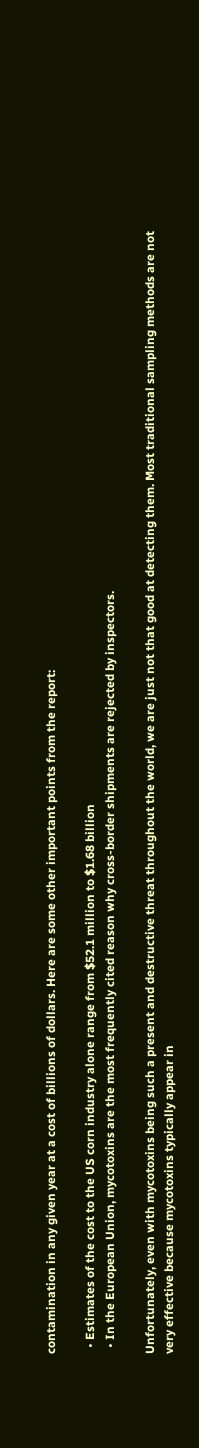contamination in any given year at a cost of billions of dollars. Here are some other important points from the report:

  • Estimates of the cost to the US corn industry alone range from $52.1 million to $1.68 billion
  • In the European Union, mycotoxins are the most frequently cited reason why cross-border shipments are rejected by inspectors.

Unfortunately, even with mycotoxins being such a present and destructive threat throughout the world, we are just not that good at detecting them. Most traditional sampling methods are not very effective because mycotoxins typically appear in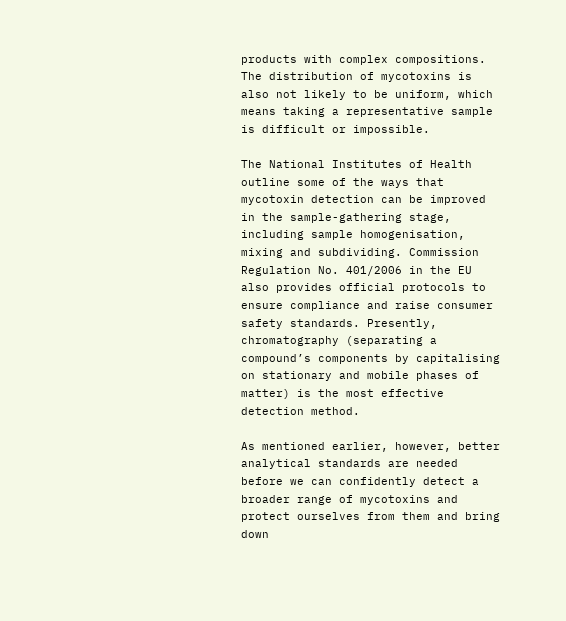products with complex compositions. The distribution of mycotoxins is also not likely to be uniform, which means taking a representative sample is difficult or impossible.

The National Institutes of Health outline some of the ways that mycotoxin detection can be improved in the sample-gathering stage, including sample homogenisation, mixing and subdividing. Commission Regulation No. 401/2006 in the EU also provides official protocols to ensure compliance and raise consumer safety standards. Presently, chromatography (separating a compound’s components by capitalising on stationary and mobile phases of matter) is the most effective detection method.

As mentioned earlier, however, better analytical standards are needed before we can confidently detect a broader range of mycotoxins and protect ourselves from them and bring down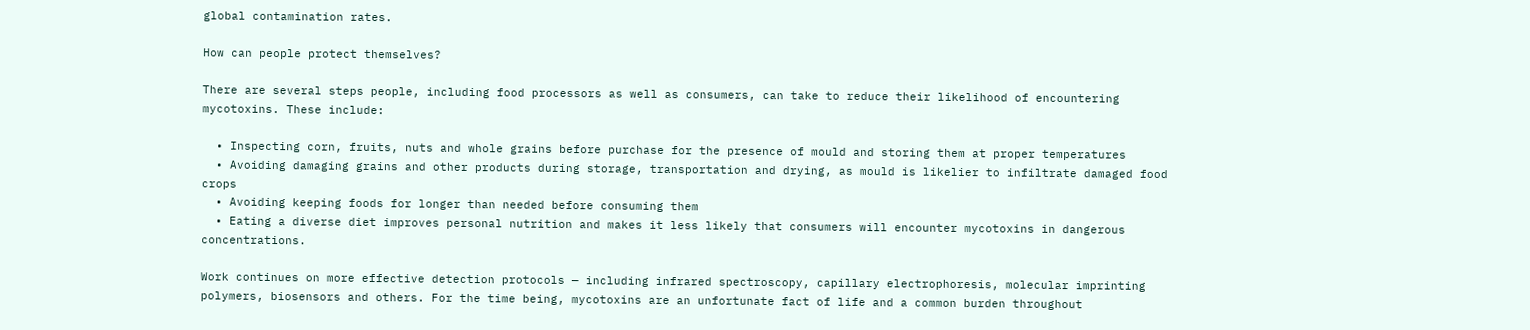global contamination rates.

How can people protect themselves?

There are several steps people, including food processors as well as consumers, can take to reduce their likelihood of encountering mycotoxins. These include:

  • Inspecting corn, fruits, nuts and whole grains before purchase for the presence of mould and storing them at proper temperatures
  • Avoiding damaging grains and other products during storage, transportation and drying, as mould is likelier to infiltrate damaged food crops
  • Avoiding keeping foods for longer than needed before consuming them
  • Eating a diverse diet improves personal nutrition and makes it less likely that consumers will encounter mycotoxins in dangerous concentrations.

Work continues on more effective detection protocols — including infrared spectroscopy, capillary electrophoresis, molecular imprinting polymers, biosensors and others. For the time being, mycotoxins are an unfortunate fact of life and a common burden throughout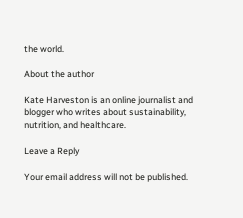the world.

About the author

Kate Harveston is an online journalist and blogger who writes about sustainability, nutrition, and healthcare.

Leave a Reply

Your email address will not be published.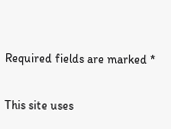Required fields are marked *

This site uses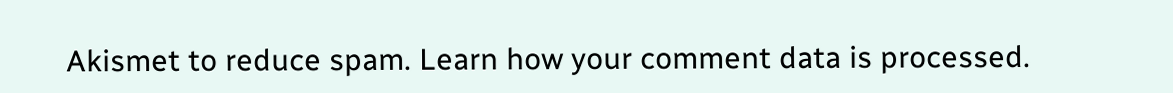Akismet to reduce spam. Learn how your comment data is processed.